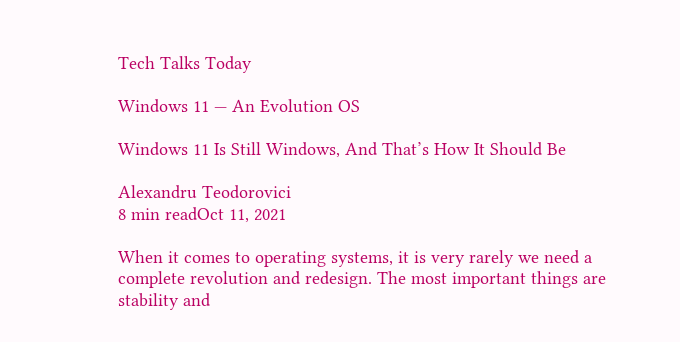Tech Talks Today

Windows 11 — An Evolution OS

Windows 11 Is Still Windows, And That’s How It Should Be

Alexandru Teodorovici
8 min readOct 11, 2021

When it comes to operating systems, it is very rarely we need a complete revolution and redesign. The most important things are stability and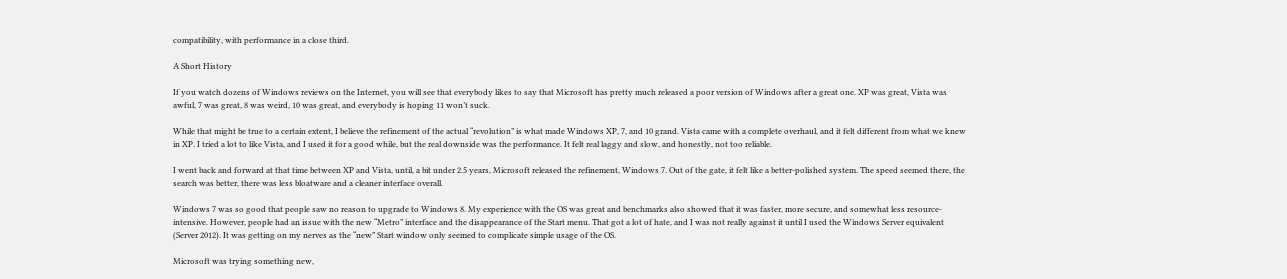compatibility, with performance in a close third.

A Short History

If you watch dozens of Windows reviews on the Internet, you will see that everybody likes to say that Microsoft has pretty much released a poor version of Windows after a great one. XP was great, Vista was awful, 7 was great, 8 was weird, 10 was great, and everybody is hoping 11 won’t suck.

While that might be true to a certain extent, I believe the refinement of the actual “revolution” is what made Windows XP, 7, and 10 grand. Vista came with a complete overhaul, and it felt different from what we knew in XP. I tried a lot to like Vista, and I used it for a good while, but the real downside was the performance. It felt real laggy and slow, and honestly, not too reliable.

I went back and forward at that time between XP and Vista, until, a bit under 2.5 years, Microsoft released the refinement, Windows 7. Out of the gate, it felt like a better-polished system. The speed seemed there, the search was better, there was less bloatware and a cleaner interface overall.

Windows 7 was so good that people saw no reason to upgrade to Windows 8. My experience with the OS was great and benchmarks also showed that it was faster, more secure, and somewhat less resource-intensive. However, people had an issue with the new “Metro” interface and the disappearance of the Start menu. That got a lot of hate, and I was not really against it until I used the Windows Server equivalent (Server 2012). It was getting on my nerves as the “new” Start window only seemed to complicate simple usage of the OS.

Microsoft was trying something new,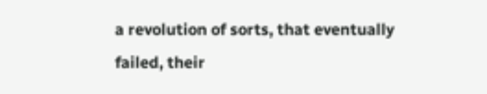a revolution of sorts, that eventually failed, their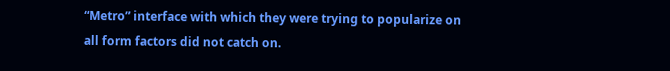“Metro” interface with which they were trying to popularize on all form factors did not catch on.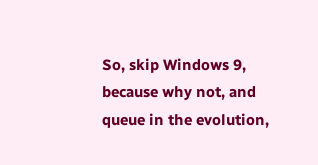So, skip Windows 9, because why not, and queue in the evolution,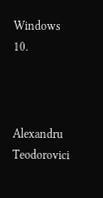Windows 10.



Alexandru Teodorovici